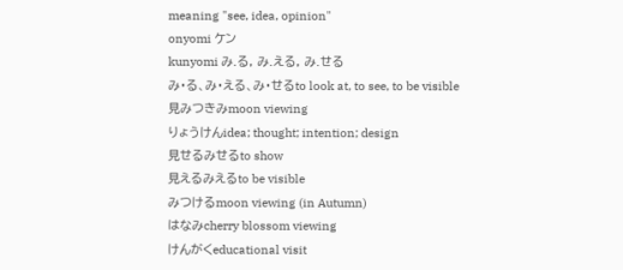meaning "see, idea, opinion"
onyomi ケン
kunyomi み.る, み.える, み.せる
み・る、み・える、み・せるto look at, to see, to be visible
見みつきみmoon viewing
りょうけんidea; thought; intention; design
見せるみせるto show
見えるみえるto be visible
みつけるmoon viewing (in Autumn)
はなみcherry blossom viewing
けんがくeducational visit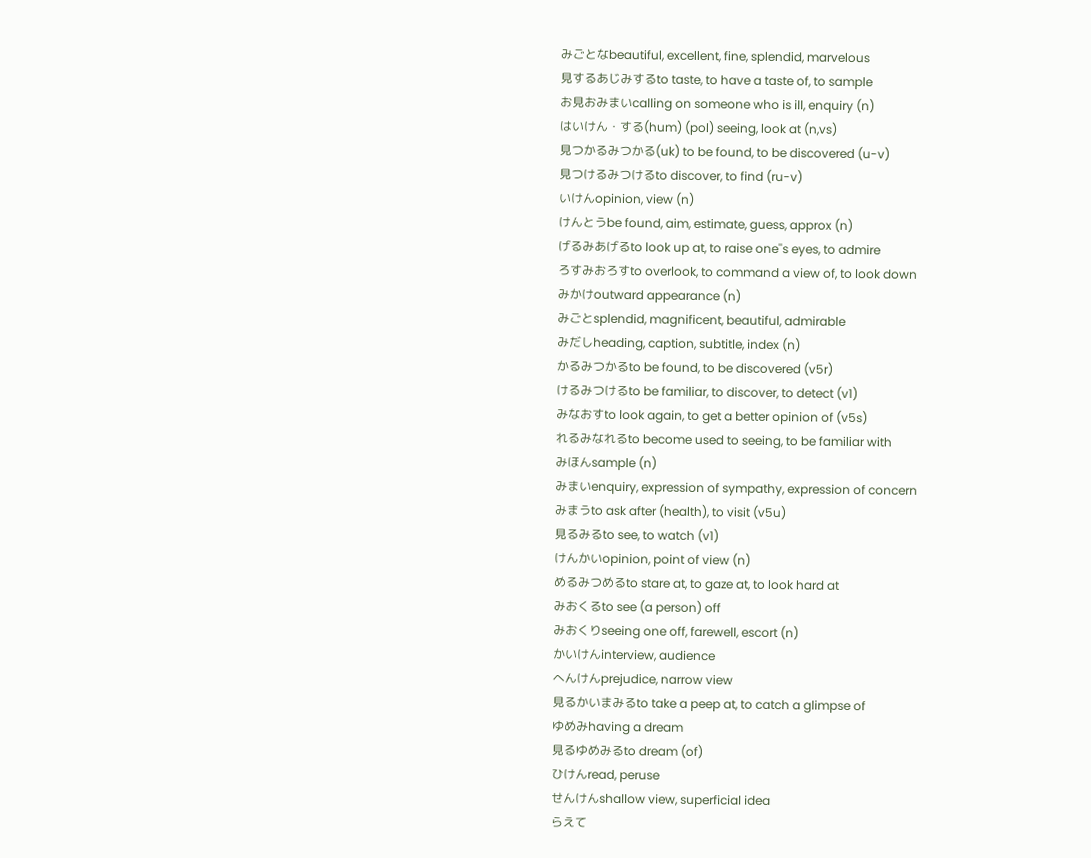みごとなbeautiful, excellent, fine, splendid, marvelous
見するあじみするto taste, to have a taste of, to sample
お見おみまいcalling on someone who is ill, enquiry (n)
はいけん・する(hum) (pol) seeing, look at (n,vs)
見つかるみつかる(uk) to be found, to be discovered (u-v)
見つけるみつけるto discover, to find (ru-v)
いけんopinion, view (n)
けんとうbe found, aim, estimate, guess, approx (n)
げるみあげるto look up at, to raise one''s eyes, to admire
ろすみおろすto overlook, to command a view of, to look down
みかけoutward appearance (n)
みごとsplendid, magnificent, beautiful, admirable
みだしheading, caption, subtitle, index (n)
かるみつかるto be found, to be discovered (v5r)
けるみつけるto be familiar, to discover, to detect (v1)
みなおすto look again, to get a better opinion of (v5s)
れるみなれるto become used to seeing, to be familiar with
みほんsample (n)
みまいenquiry, expression of sympathy, expression of concern
みまうto ask after (health), to visit (v5u)
見るみるto see, to watch (v1)
けんかいopinion, point of view (n)
めるみつめるto stare at, to gaze at, to look hard at
みおくるto see (a person) off
みおくりseeing one off, farewell, escort (n)
かいけんinterview, audience
へんけんprejudice, narrow view
見るかいまみるto take a peep at, to catch a glimpse of
ゆめみhaving a dream
見るゆめみるto dream (of)
ひけんread, peruse
せんけんshallow view, superficial idea
らえて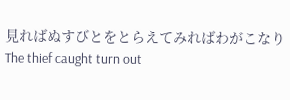見ればぬすびとをとらえてみればわがこなりThe thief caught turn out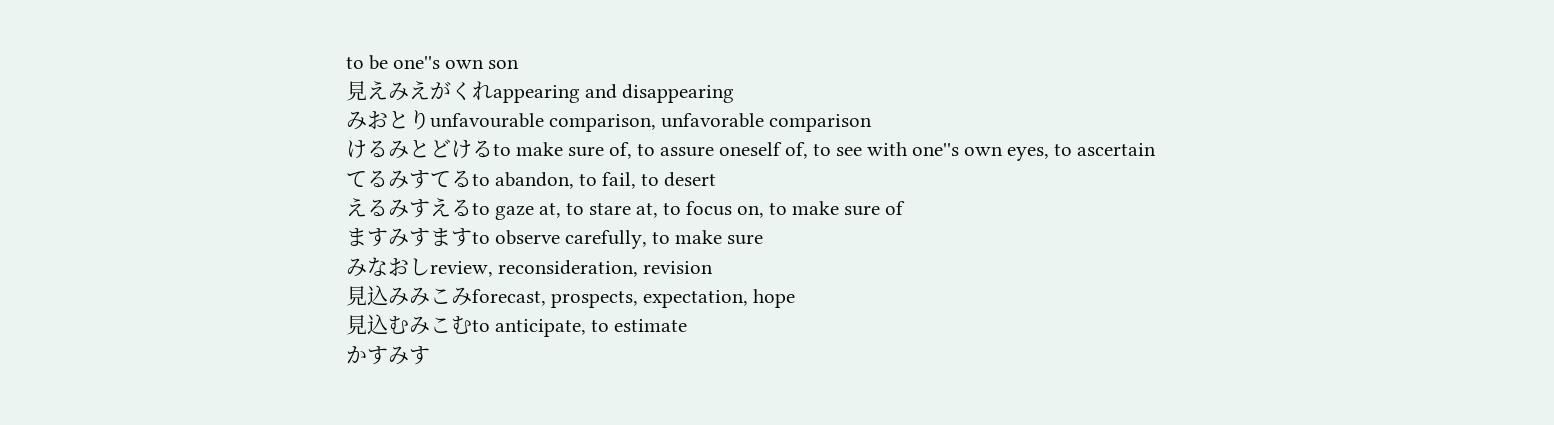to be one''s own son
見えみえがくれappearing and disappearing
みおとりunfavourable comparison, unfavorable comparison
けるみとどけるto make sure of, to assure oneself of, to see with one''s own eyes, to ascertain
てるみすてるto abandon, to fail, to desert
えるみすえるto gaze at, to stare at, to focus on, to make sure of
ますみすますto observe carefully, to make sure
みなおしreview, reconsideration, revision
見込みみこみforecast, prospects, expectation, hope
見込むみこむto anticipate, to estimate
かすみす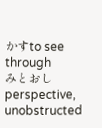かすto see through
みとおしperspective, unobstructed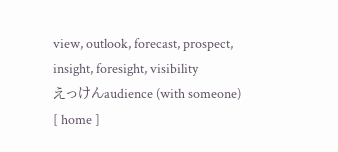view, outlook, forecast, prospect, insight, foresight, visibility
えっけんaudience (with someone)
[ home ]